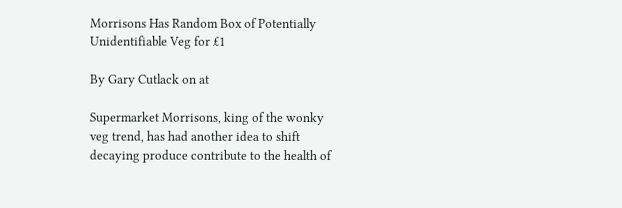Morrisons Has Random Box of Potentially Unidentifiable Veg for £1

By Gary Cutlack on at

Supermarket Morrisons, king of the wonky veg trend, has had another idea to shift decaying produce contribute to the health of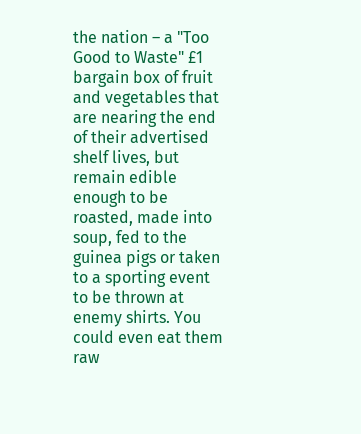the nation – a "Too Good to Waste" £1 bargain box of fruit and vegetables that are nearing the end of their advertised shelf lives, but remain edible enough to be roasted, made into soup, fed to the guinea pigs or taken to a sporting event to be thrown at enemy shirts. You could even eat them raw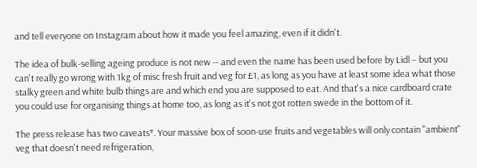and tell everyone on Instagram about how it made you feel amazing, even if it didn't.

The idea of bulk-selling ageing produce is not new -- and even the name has been used before by Lidl – but you can't really go wrong with 1kg of misc fresh fruit and veg for £1, as long as you have at least some idea what those stalky green and white bulb things are and which end you are supposed to eat. And that's a nice cardboard crate you could use for organising things at home too, as long as it's not got rotten swede in the bottom of it.

The press release has two caveats*. Your massive box of soon-use fruits and vegetables will only contain "ambient" veg that doesn't need refrigeration,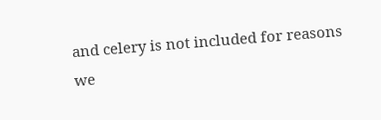and celery is not included for reasons we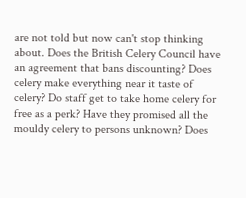are not told but now can't stop thinking about. Does the British Celery Council have an agreement that bans discounting? Does celery make everything near it taste of celery? Do staff get to take home celery for free as a perk? Have they promised all the mouldy celery to persons unknown? Does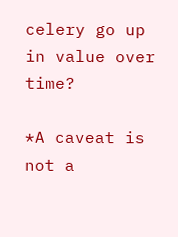celery go up in value over time?

*A caveat is not a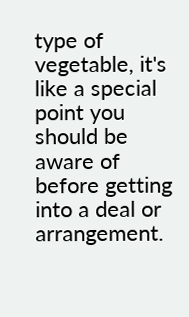type of vegetable, it's like a special point you should be aware of before getting into a deal or arrangement.